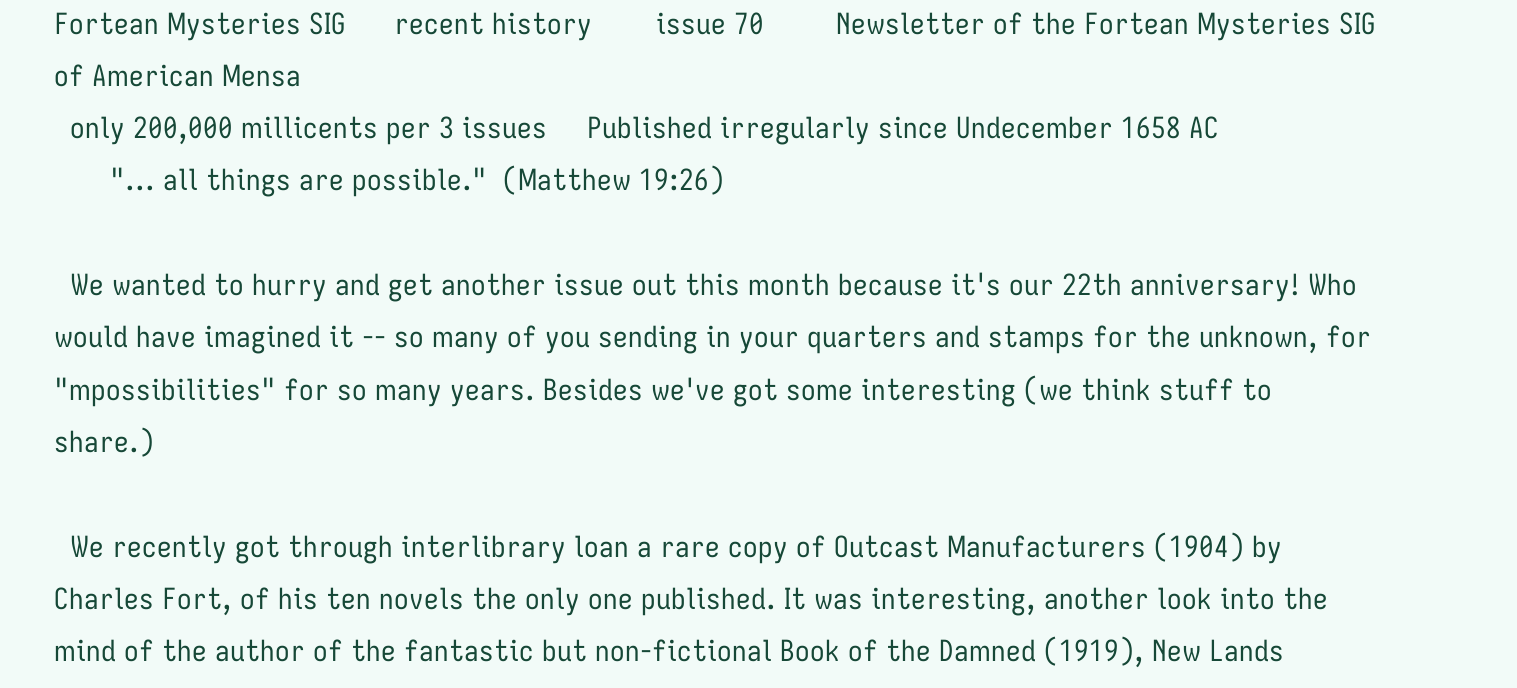Fortean Mysteries SIG      recent history        issue 70         Newsletter of the Fortean Mysteries SIG of American Mensa
  only 200,000 millicents per 3 issues     Published irregularly since Undecember 1658 AC
       "... all things are possible."  (Matthew 19:26)

  We wanted to hurry and get another issue out this month because it's our 22th anniversary! Who would have imagined it -- so many of you sending in your quarters and stamps for the unknown, for "mpossibilities" for so many years. Besides we've got some interesting (we think stuff to share.)

  We recently got through interlibrary loan a rare copy of Outcast Manufacturers (1904) by Charles Fort, of his ten novels the only one published. It was interesting, another look into the mind of the author of the fantastic but non-fictional Book of the Damned (1919), New Lands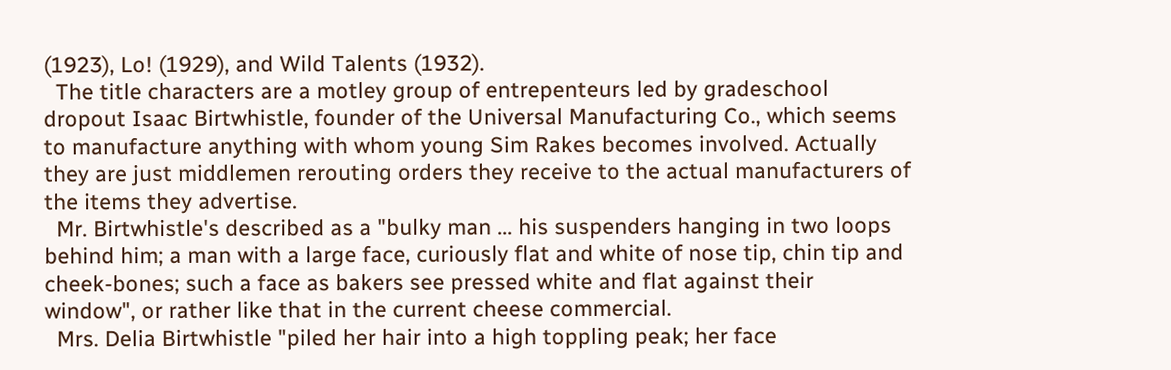(1923), Lo! (1929), and Wild Talents (1932).
  The title characters are a motley group of entrepenteurs led by gradeschool dropout Isaac Birtwhistle, founder of the Universal Manufacturing Co., which seems to manufacture anything with whom young Sim Rakes becomes involved. Actually they are just middlemen rerouting orders they receive to the actual manufacturers of the items they advertise.
  Mr. Birtwhistle's described as a "bulky man ... his suspenders hanging in two loops behind him; a man with a large face, curiously flat and white of nose tip, chin tip and cheek-bones; such a face as bakers see pressed white and flat against their
window", or rather like that in the current cheese commercial.
  Mrs. Delia Birtwhistle "piled her hair into a high toppling peak; her face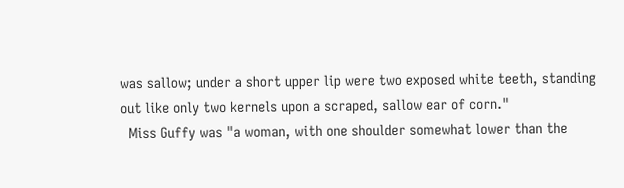was sallow; under a short upper lip were two exposed white teeth, standing out like only two kernels upon a scraped, sallow ear of corn."
  Miss Guffy was "a woman, with one shoulder somewhat lower than the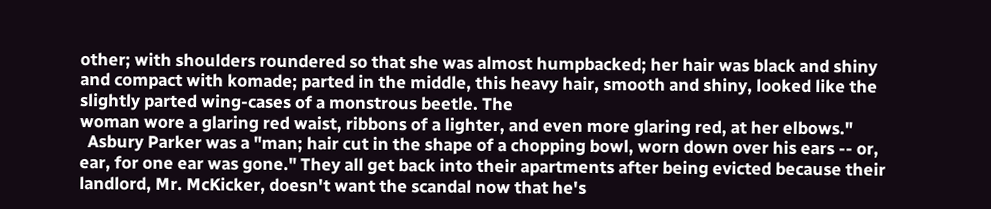other; with shoulders roundered so that she was almost humpbacked; her hair was black and shiny and compact with komade; parted in the middle, this heavy hair, smooth and shiny, looked like the slightly parted wing-cases of a monstrous beetle. The
woman wore a glaring red waist, ribbons of a lighter, and even more glaring red, at her elbows."
  Asbury Parker was a "man; hair cut in the shape of a chopping bowl, worn down over his ears -- or, ear, for one ear was gone." They all get back into their apartments after being evicted because their landlord, Mr. McKicker, doesn't want the scandal now that he's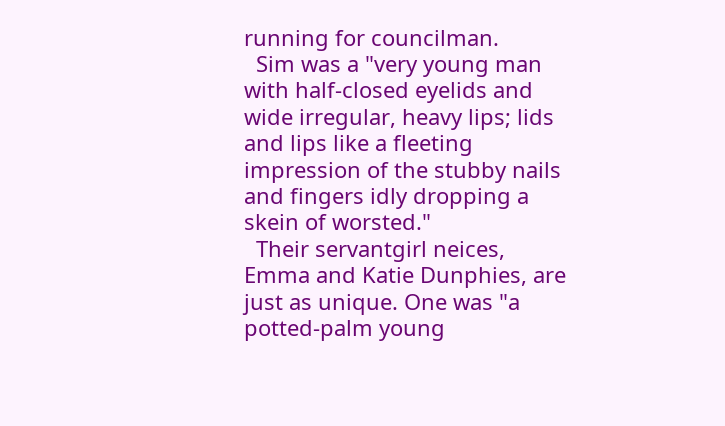running for councilman.
  Sim was a "very young man with half-closed eyelids and wide irregular, heavy lips; lids and lips like a fleeting impression of the stubby nails and fingers idly dropping a skein of worsted."
  Their servantgirl neices, Emma and Katie Dunphies, are just as unique. One was "a potted-palm young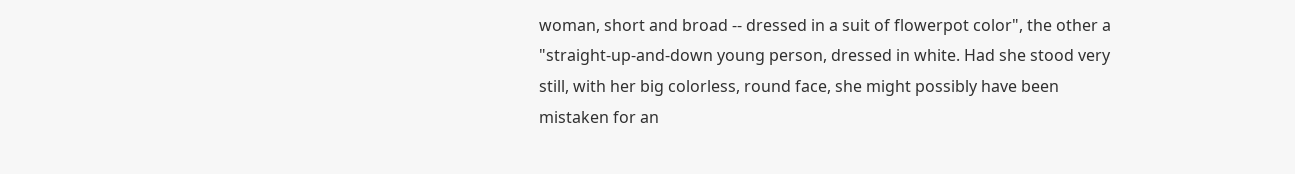woman, short and broad -- dressed in a suit of flowerpot color", the other a "straight-up-and-down young person, dressed in white. Had she stood very still, with her big colorless, round face, she might possibly have been mistaken for an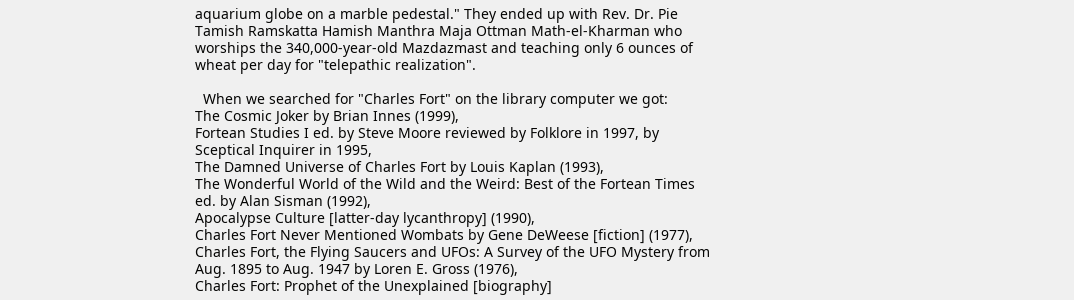aquarium globe on a marble pedestal." They ended up with Rev. Dr. Pie Tamish Ramskatta Hamish Manthra Maja Ottman Math-el-Kharman who worships the 340,000-year-old Mazdazmast and teaching only 6 ounces of wheat per day for "telepathic realization".

  When we searched for "Charles Fort" on the library computer we got:
The Cosmic Joker by Brian Innes (1999),
Fortean Studies I ed. by Steve Moore reviewed by Folklore in 1997, by Sceptical Inquirer in 1995,
The Damned Universe of Charles Fort by Louis Kaplan (1993),
The Wonderful World of the Wild and the Weird: Best of the Fortean Times ed. by Alan Sisman (1992),
Apocalypse Culture [latter-day lycanthropy] (1990),
Charles Fort Never Mentioned Wombats by Gene DeWeese [fiction] (1977), Charles Fort, the Flying Saucers and UFOs: A Survey of the UFO Mystery from Aug. 1895 to Aug. 1947 by Loren E. Gross (1976),
Charles Fort: Prophet of the Unexplained [biography]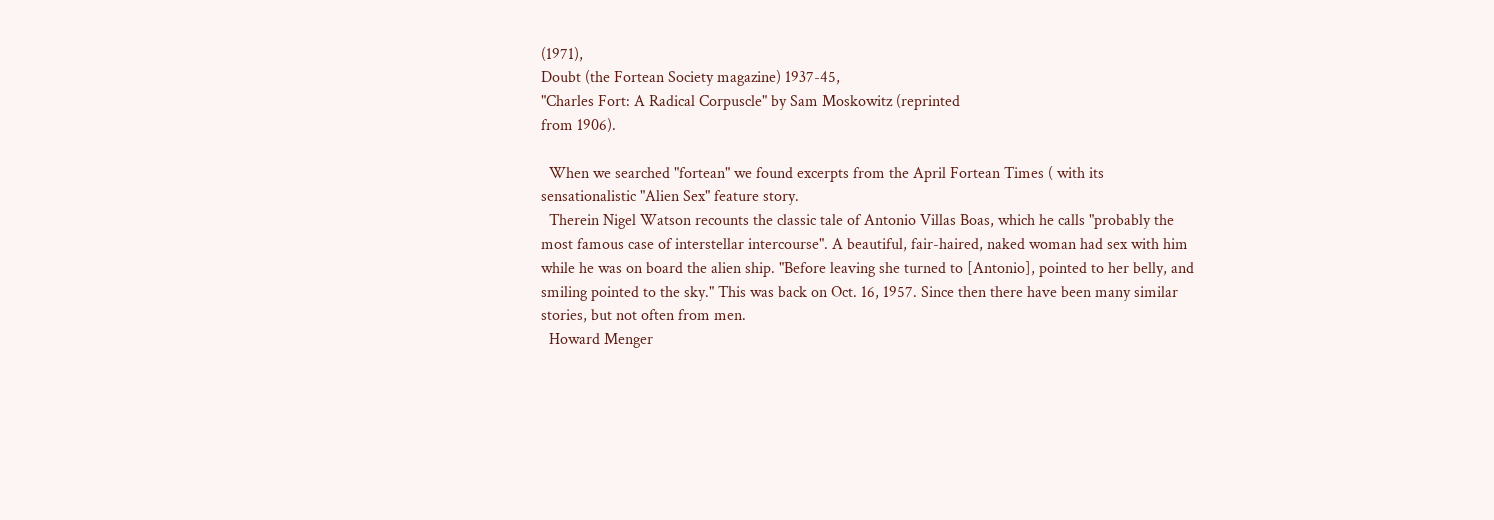(1971),
Doubt (the Fortean Society magazine) 1937-45,
"Charles Fort: A Radical Corpuscle" by Sam Moskowitz (reprinted
from 1906).

  When we searched "fortean" we found excerpts from the April Fortean Times ( with its sensationalistic "Alien Sex" feature story.
  Therein Nigel Watson recounts the classic tale of Antonio Villas Boas, which he calls "probably the most famous case of interstellar intercourse". A beautiful, fair-haired, naked woman had sex with him while he was on board the alien ship. "Before leaving she turned to [Antonio], pointed to her belly, and smiling pointed to the sky." This was back on Oct. 16, 1957. Since then there have been many similar stories, but not often from men.
  Howard Menger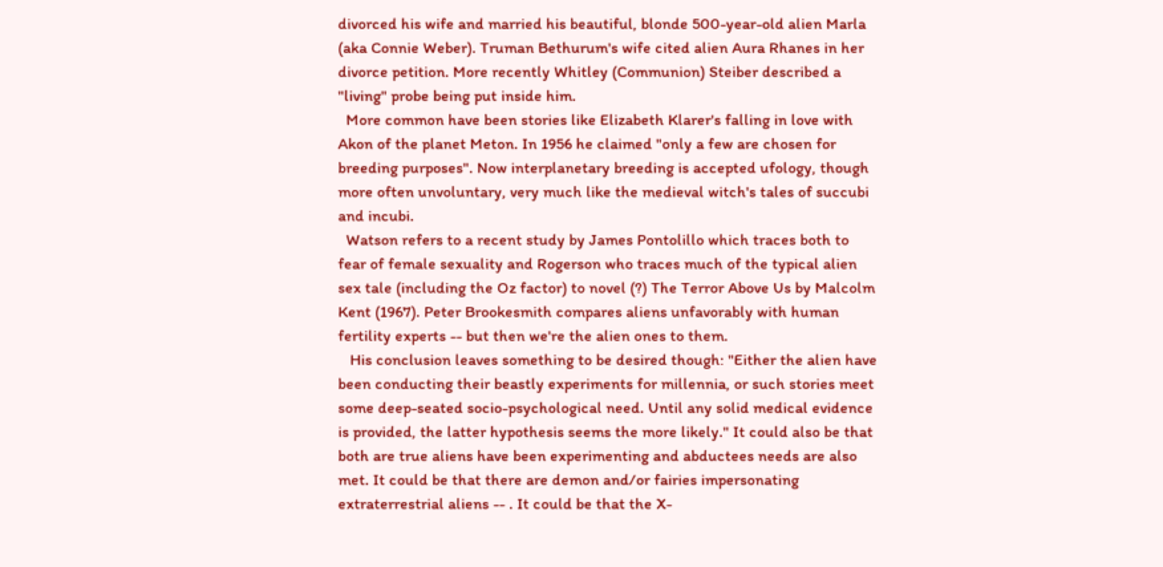divorced his wife and married his beautiful, blonde 500-year-old alien Marla (aka Connie Weber). Truman Bethurum's wife cited alien Aura Rhanes in her divorce petition. More recently Whitley (Communion) Steiber described a "living" probe being put inside him.
  More common have been stories like Elizabeth Klarer's falling in love with Akon of the planet Meton. In 1956 he claimed "only a few are chosen for breeding purposes". Now interplanetary breeding is accepted ufology, though more often unvoluntary, very much like the medieval witch's tales of succubi and incubi.
  Watson refers to a recent study by James Pontolillo which traces both to fear of female sexuality and Rogerson who traces much of the typical alien sex tale (including the Oz factor) to novel (?) The Terror Above Us by Malcolm Kent (1967). Peter Brookesmith compares aliens unfavorably with human fertility experts -- but then we're the alien ones to them.
   His conclusion leaves something to be desired though: "Either the alien have been conducting their beastly experiments for millennia, or such stories meet some deep-seated socio-psychological need. Until any solid medical evidence is provided, the latter hypothesis seems the more likely." It could also be that both are true aliens have been experimenting and abductees needs are also met. It could be that there are demon and/or fairies impersonating extraterrestrial aliens -- . It could be that the X-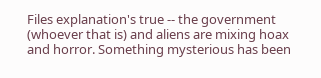Files explanation's true -- the government (whoever that is) and aliens are mixing hoax and horror. Something mysterious has been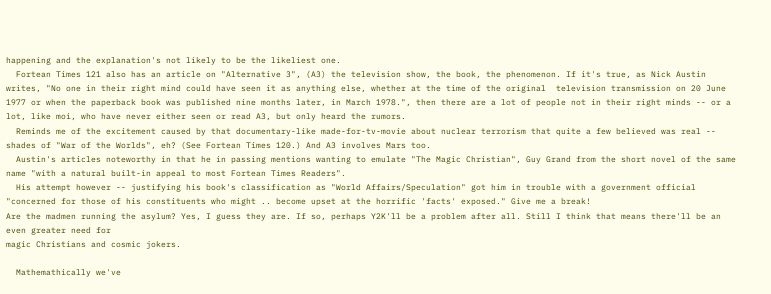happening and the explanation's not likely to be the likeliest one.
  Fortean Times 121 also has an article on "Alternative 3", (A3) the television show, the book, the phenomenon. If it's true, as Nick Austin writes, "No one in their right mind could have seen it as anything else, whether at the time of the original  television transmission on 20 June 1977 or when the paperback book was published nine months later, in March 1978.", then there are a lot of people not in their right minds -- or a lot, like moi, who have never either seen or read A3, but only heard the rumors.
  Reminds me of the excitement caused by that documentary-like made-for-tv-movie about nuclear terrorism that quite a few believed was real -- shades of "War of the Worlds", eh? (See Fortean Times 120.) And A3 involves Mars too.
  Austin's articles noteworthy in that he in passing mentions wanting to emulate "The Magic Christian", Guy Grand from the short novel of the same name "with a natural built-in appeal to most Fortean Times Readers".
  His attempt however -- justifying his book's classification as "World Affairs/Speculation" got him in trouble with a government official "concerned for those of his constituents who might .. become upset at the horrific 'facts' exposed." Give me a break!
Are the madmen running the asylum? Yes, I guess they are. If so, perhaps Y2K'll be a problem after all. Still I think that means there'll be an even greater need for
magic Christians and cosmic jokers.

  Mathemathically we've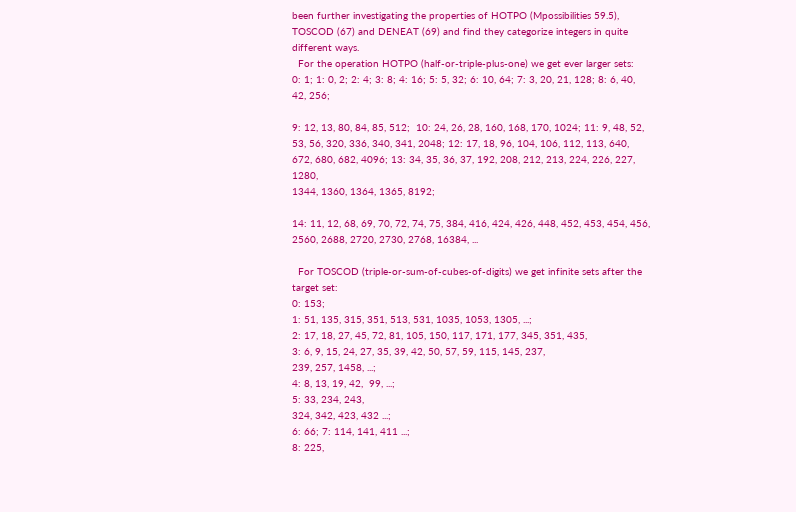been further investigating the properties of HOTPO (Mpossibilities 59.5), TOSCOD (67) and DENEAT (69) and find they categorize integers in quite different ways.
  For the operation HOTPO (half-or-triple-plus-one) we get ever larger sets:
0: 1; 1: 0, 2; 2: 4; 3: 8; 4: 16; 5: 5, 32; 6: 10, 64; 7: 3, 20, 21, 128; 8: 6, 40, 42, 256;

9: 12, 13, 80, 84, 85, 512;  10: 24, 26, 28, 160, 168, 170, 1024; 11: 9, 48, 52, 53, 56, 320, 336, 340, 341, 2048; 12: 17, 18, 96, 104, 106, 112, 113, 640, 672, 680, 682, 4096; 13: 34, 35, 36, 37, 192, 208, 212, 213, 224, 226, 227, 1280,
1344, 1360, 1364, 1365, 8192;

14: 11, 12, 68, 69, 70, 72, 74, 75, 384, 416, 424, 426, 448, 452, 453, 454, 456, 2560, 2688, 2720, 2730, 2768, 16384, ...

  For TOSCOD (triple-or-sum-of-cubes-of-digits) we get infinite sets after the target set:
0: 153;
1: 51, 135, 315, 351, 513, 531, 1035, 1053, 1305, ...;
2: 17, 18, 27, 45, 72, 81, 105, 150, 117, 171, 177, 345, 351, 435,
3: 6, 9, 15, 24, 27, 35, 39, 42, 50, 57, 59, 115, 145, 237,
239, 257, 1458, ...;
4: 8, 13, 19, 42,  99, ...;
5: 33, 234, 243,
324, 342, 423, 432 ...;
6: 66; 7: 114, 141, 411 ...;
8: 225,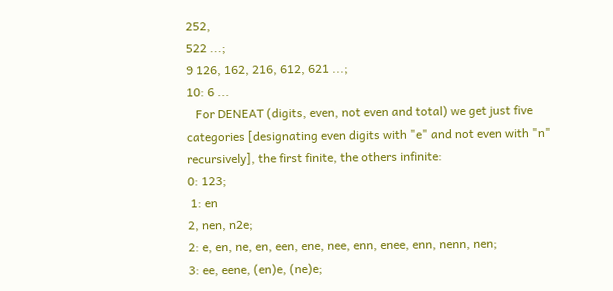252,
522 ...;
9 126, 162, 216, 612, 621 ...;
10: 6 ...
   For DENEAT (digits, even, not even and total) we get just five categories [designating even digits with "e" and not even with "n" recursively], the first finite, the others infinite:
0: 123;
 1: en
2, nen, n2e;
2: e, en, ne, en, een, ene, nee, enn, enee, enn, nenn, nen;
3: ee, eene, (en)e, (ne)e;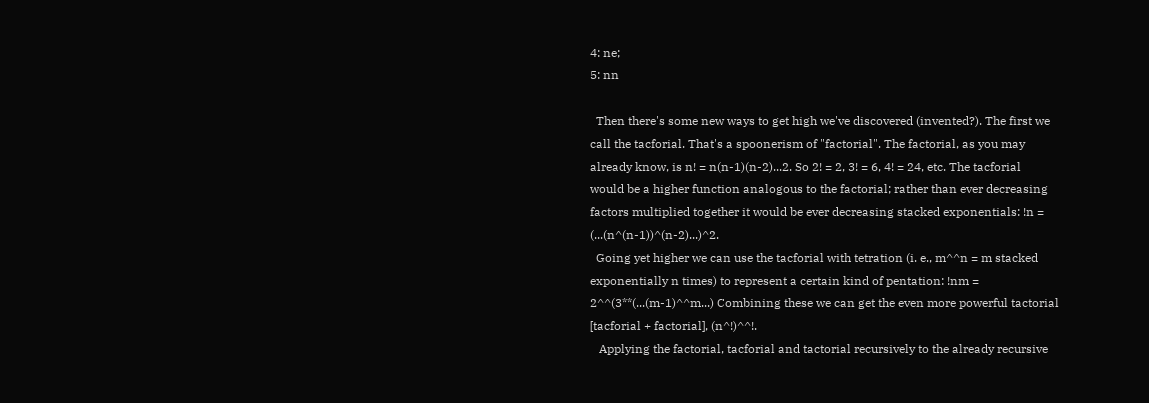4: ne;
5: nn

  Then there's some new ways to get high we've discovered (invented?). The first we call the tacforial. That's a spoonerism of "factorial". The factorial, as you may already know, is n! = n(n-1)(n-2)...2. So 2! = 2, 3! = 6, 4! = 24, etc. The tacforial
would be a higher function analogous to the factorial; rather than ever decreasing factors multiplied together it would be ever decreasing stacked exponentials: !n = (...(n^(n-1))^(n-2)...)^2.
  Going yet higher we can use the tacforial with tetration (i. e., m^^n = m stacked exponentially n times) to represent a certain kind of pentation: !nm = 2^^(3**(...(m-1)^^m...) Combining these we can get the even more powerful tactorial [tacforial + factorial], (n^!)^^!.
   Applying the factorial, tacforial and tactorial recursively to the already recursive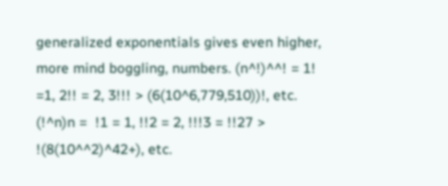generalized exponentials gives even higher, more mind boggling, numbers. (n^!)^^! = 1! =1, 2!! = 2, 3!!! > (6(10^6,779,510))!, etc.
(!^n)n =  !1 = 1, !!2 = 2, !!!3 = !!27 > !(8(10^^2)^42+), etc.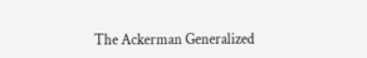The Ackerman Generalized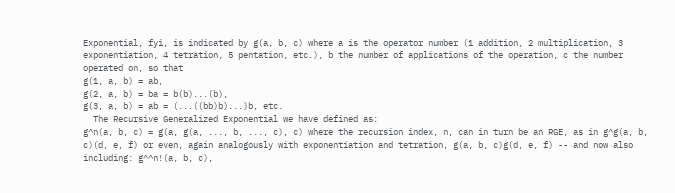Exponential, fyi, is indicated by g(a, b, c) where a is the operator number (1 addition, 2 multiplication, 3 exponentiation, 4 tetration, 5 pentation, etc.), b the number of applications of the operation, c the number
operated on, so that
g(1, a, b) = ab,
g(2, a, b) = ba = b(b)...(b),
g(3, a, b) = ab = (...((bb)b)...)b, etc.
  The Recursive Generalized Exponential we have defined as:
g^n(a, b, c) = g(a, g(a, ..., b, ..., c), c) where the recursion index, n, can in turn be an RGE, as in g^g(a, b, c)(d, e, f) or even, again analogously with exponentiation and tetration, g(a, b, c)g(d, e, f) -- and now also including: g^^n!(a, b, c),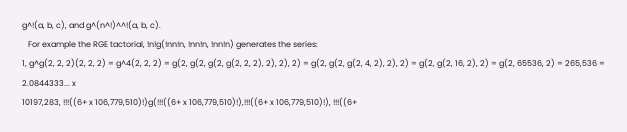g^!(a, b, c), and g^(n^!)^^!(a, b, c).
   For example the RGE tactorial, !n!g(!nn!n, !nn!n, !nn!n) generates the series:
1, g^g(2, 2, 2)(2, 2, 2) = g^4(2, 2, 2) = g(2, g(2, g(2, g(2, 2, 2), 2), 2), 2) = g(2, g(2, g(2, 4, 2), 2), 2) = g(2, g(2, 16, 2), 2) = g(2, 65536, 2) = 265,536 = 2.0844333... x
10197,283, !!!((6+ x 106,779,510)!)g(!!!((6+ x 106,779,510)!),!!!((6+ x 106,779,510)!), !!!((6+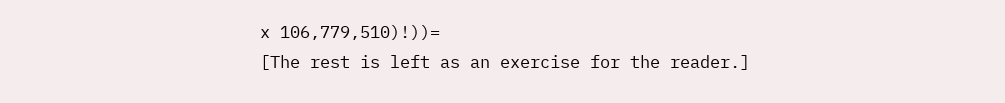x 106,779,510)!))=
[The rest is left as an exercise for the reader.]